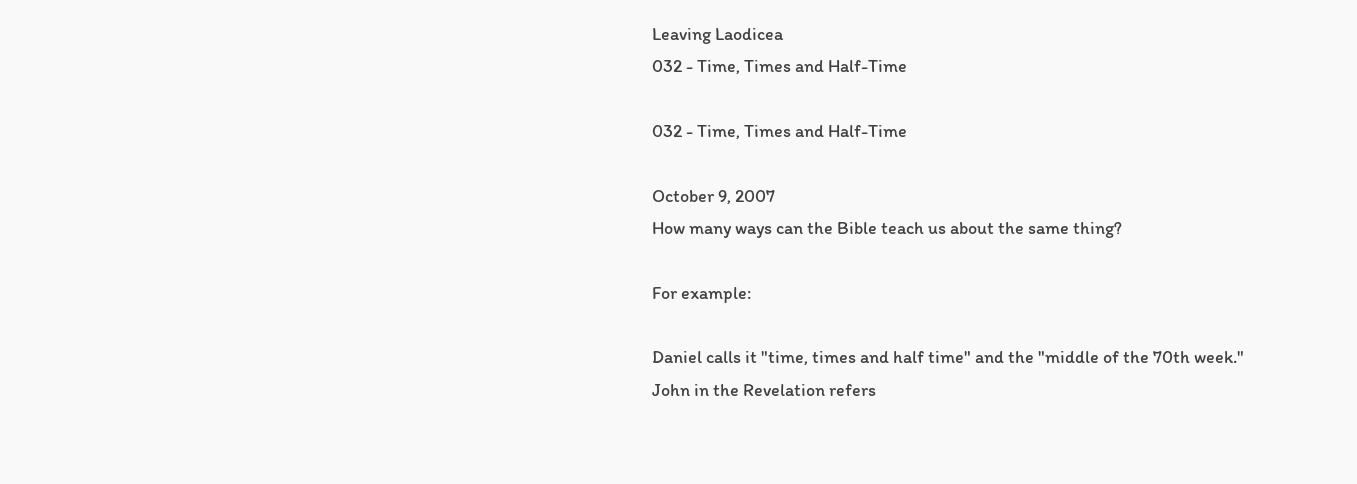Leaving Laodicea
032 - Time, Times and Half-Time

032 - Time, Times and Half-Time

October 9, 2007
How many ways can the Bible teach us about the same thing?

For example:

Daniel calls it "time, times and half time" and the "middle of the 70th week."
John in the Revelation refers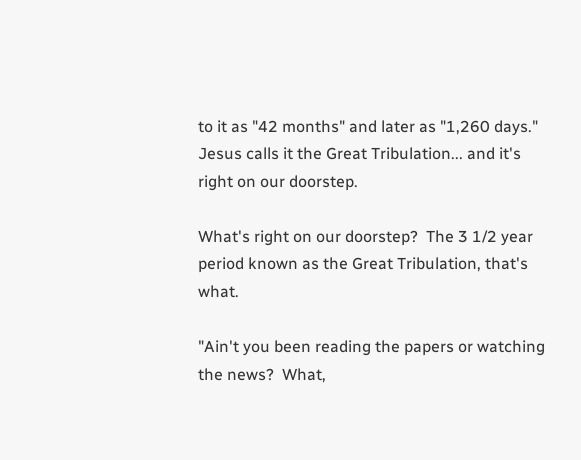to it as "42 months" and later as "1,260 days."
Jesus calls it the Great Tribulation... and it's right on our doorstep.

What's right on our doorstep?  The 3 1/2 year period known as the Great Tribulation, that's what.

"Ain't you been reading the papers or watching the news?  What,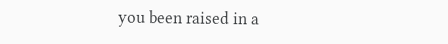you been raised in a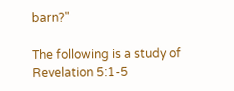barn?"

The following is a study of Revelation 5:1-5